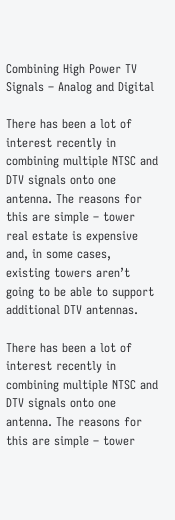Combining High Power TV Signals – Analog and Digital

There has been a lot of interest recently in combining multiple NTSC and DTV signals onto one antenna. The reasons for this are simple – tower real estate is expensive and, in some cases, existing towers aren’t going to be able to support additional DTV antennas.

There has been a lot of interest recently in combining multiple NTSC and DTV signals onto one antenna. The reasons for this are simple – tower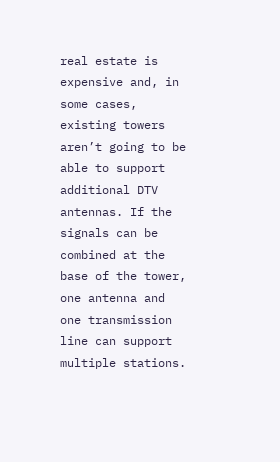real estate is expensive and, in some cases, existing towers aren’t going to be able to support additional DTV antennas. If the signals can be combined at the base of the tower, one antenna and one transmission line can support multiple stations.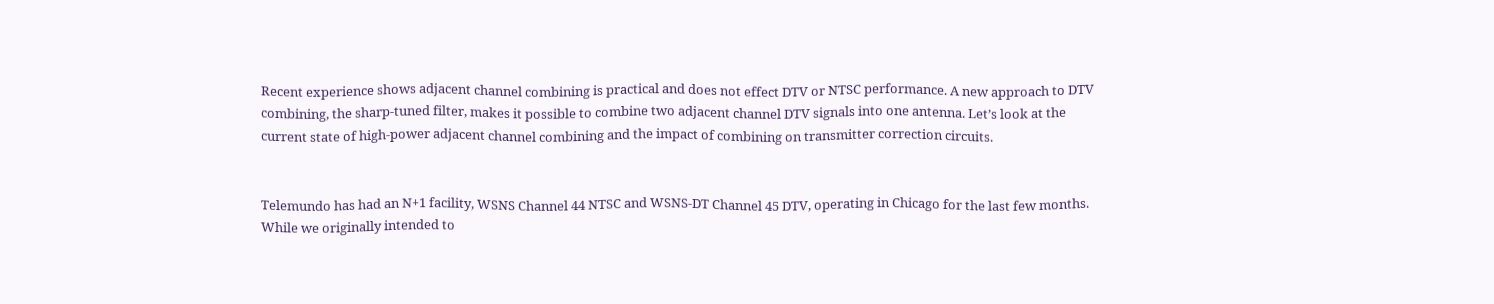Recent experience shows adjacent channel combining is practical and does not effect DTV or NTSC performance. A new approach to DTV combining, the sharp-tuned filter, makes it possible to combine two adjacent channel DTV signals into one antenna. Let’s look at the current state of high-power adjacent channel combining and the impact of combining on transmitter correction circuits.


Telemundo has had an N+1 facility, WSNS Channel 44 NTSC and WSNS-DT Channel 45 DTV, operating in Chicago for the last few months. While we originally intended to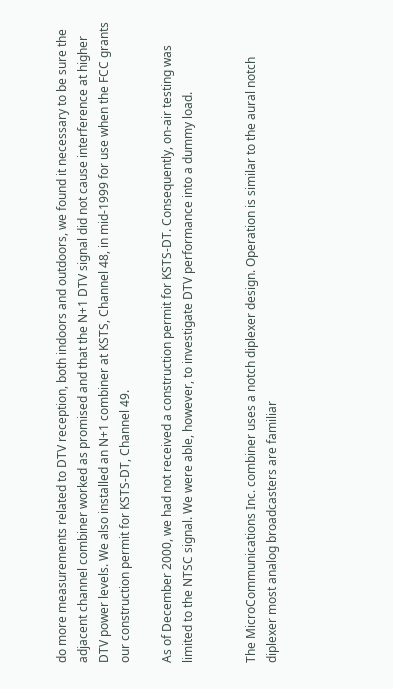do more measurements related to DTV reception, both indoors and outdoors, we found it necessary to be sure the adjacent channel combiner worked as promised and that the N+1 DTV signal did not cause interference at higher DTV power levels. We also installed an N+1 combiner at KSTS, Channel 48, in mid-1999 for use when the FCC grants our construction permit for KSTS-DT, Channel 49.

As of December 2000, we had not received a construction permit for KSTS-DT. Consequently, on-air testing was limited to the NTSC signal. We were able, however, to investigate DTV performance into a dummy load.


The MicroCommunications Inc. combiner uses a notch diplexer design. Operation is similar to the aural notch diplexer most analog broadcasters are familiar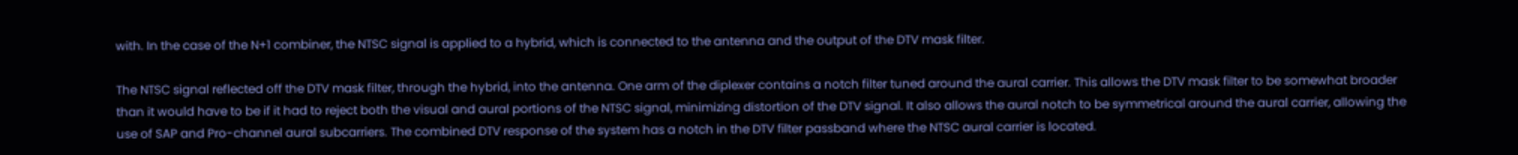with. In the case of the N+1 combiner, the NTSC signal is applied to a hybrid, which is connected to the antenna and the output of the DTV mask filter.

The NTSC signal reflected off the DTV mask filter, through the hybrid, into the antenna. One arm of the diplexer contains a notch filter tuned around the aural carrier. This allows the DTV mask filter to be somewhat broader than it would have to be if it had to reject both the visual and aural portions of the NTSC signal, minimizing distortion of the DTV signal. It also allows the aural notch to be symmetrical around the aural carrier, allowing the use of SAP and Pro-channel aural subcarriers. The combined DTV response of the system has a notch in the DTV filter passband where the NTSC aural carrier is located.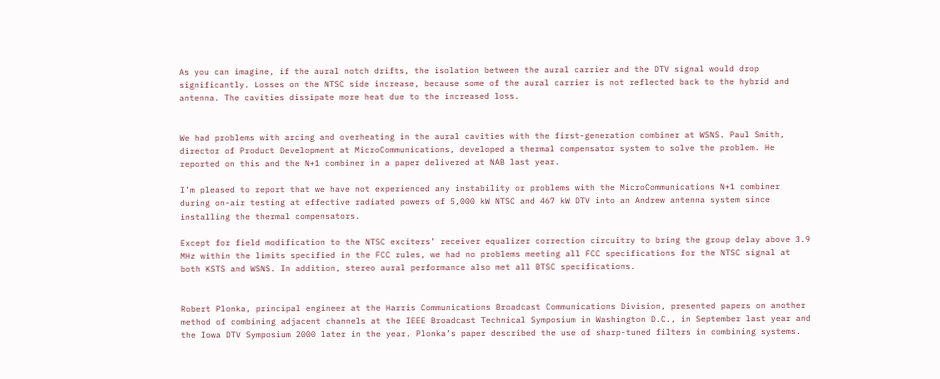As you can imagine, if the aural notch drifts, the isolation between the aural carrier and the DTV signal would drop significantly. Losses on the NTSC side increase, because some of the aural carrier is not reflected back to the hybrid and antenna. The cavities dissipate more heat due to the increased loss.


We had problems with arcing and overheating in the aural cavities with the first-generation combiner at WSNS. Paul Smith, director of Product Development at MicroCommunications, developed a thermal compensator system to solve the problem. He reported on this and the N+1 combiner in a paper delivered at NAB last year.

I’m pleased to report that we have not experienced any instability or problems with the MicroCommunications N+1 combiner during on-air testing at effective radiated powers of 5,000 kW NTSC and 467 kW DTV into an Andrew antenna system since installing the thermal compensators.

Except for field modification to the NTSC exciters’ receiver equalizer correction circuitry to bring the group delay above 3.9 MHz within the limits specified in the FCC rules, we had no problems meeting all FCC specifications for the NTSC signal at both KSTS and WSNS. In addition, stereo aural performance also met all BTSC specifications.


Robert Plonka, principal engineer at the Harris Communications Broadcast Communications Division, presented papers on another method of combining adjacent channels at the IEEE Broadcast Technical Symposium in Washington D.C., in September last year and the Iowa DTV Symposium 2000 later in the year. Plonka’s paper described the use of sharp-tuned filters in combining systems.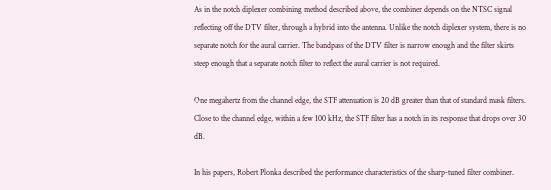As in the notch diplexer combining method described above, the combiner depends on the NTSC signal reflecting off the DTV filter, through a hybrid into the antenna. Unlike the notch diplexer system, there is no separate notch for the aural carrier. The bandpass of the DTV filter is narrow enough and the filter skirts steep enough that a separate notch filter to reflect the aural carrier is not required.

One megahertz from the channel edge, the STF attenuation is 20 dB greater than that of standard mask filters. Close to the channel edge, within a few 100 kHz, the STF filter has a notch in its response that drops over 30 dB.

In his papers, Robert Plonka described the performance characteristics of the sharp-tuned filter combiner.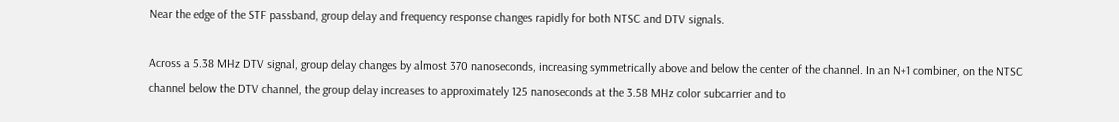Near the edge of the STF passband, group delay and frequency response changes rapidly for both NTSC and DTV signals.

Across a 5.38 MHz DTV signal, group delay changes by almost 370 nanoseconds, increasing symmetrically above and below the center of the channel. In an N+1 combiner, on the NTSC channel below the DTV channel, the group delay increases to approximately 125 nanoseconds at the 3.58 MHz color subcarrier and to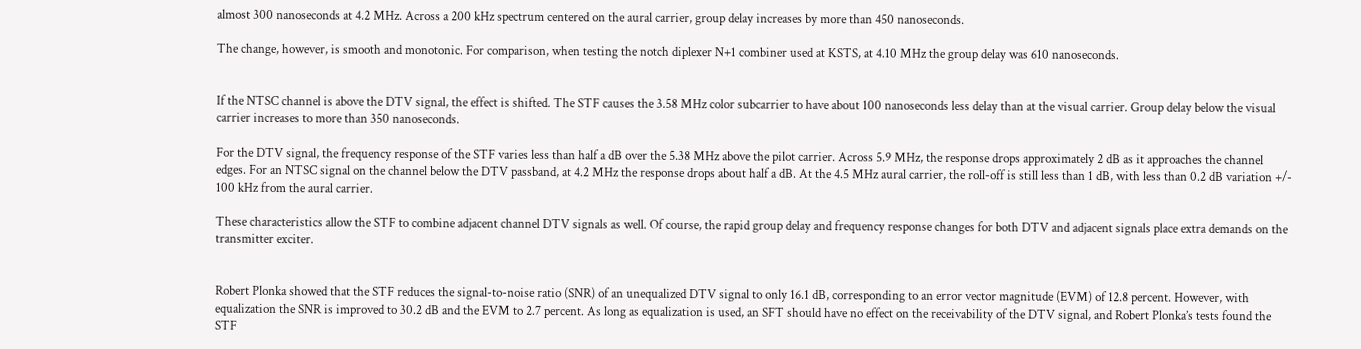almost 300 nanoseconds at 4.2 MHz. Across a 200 kHz spectrum centered on the aural carrier, group delay increases by more than 450 nanoseconds.

The change, however, is smooth and monotonic. For comparison, when testing the notch diplexer N+1 combiner used at KSTS, at 4.10 MHz the group delay was 610 nanoseconds.


If the NTSC channel is above the DTV signal, the effect is shifted. The STF causes the 3.58 MHz color subcarrier to have about 100 nanoseconds less delay than at the visual carrier. Group delay below the visual carrier increases to more than 350 nanoseconds.

For the DTV signal, the frequency response of the STF varies less than half a dB over the 5.38 MHz above the pilot carrier. Across 5.9 MHz, the response drops approximately 2 dB as it approaches the channel edges. For an NTSC signal on the channel below the DTV passband, at 4.2 MHz the response drops about half a dB. At the 4.5 MHz aural carrier, the roll-off is still less than 1 dB, with less than 0.2 dB variation +/- 100 kHz from the aural carrier.

These characteristics allow the STF to combine adjacent channel DTV signals as well. Of course, the rapid group delay and frequency response changes for both DTV and adjacent signals place extra demands on the transmitter exciter.


Robert Plonka showed that the STF reduces the signal-to-noise ratio (SNR) of an unequalized DTV signal to only 16.1 dB, corresponding to an error vector magnitude (EVM) of 12.8 percent. However, with equalization the SNR is improved to 30.2 dB and the EVM to 2.7 percent. As long as equalization is used, an SFT should have no effect on the receivability of the DTV signal, and Robert Plonka’s tests found the STF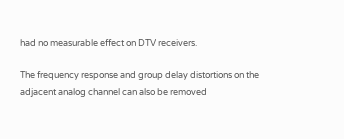had no measurable effect on DTV receivers.

The frequency response and group delay distortions on the adjacent analog channel can also be removed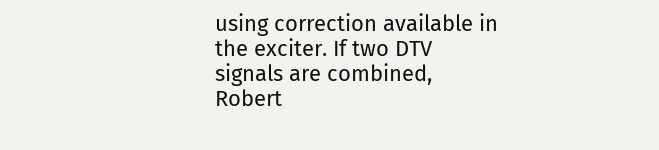using correction available in the exciter. If two DTV signals are combined, Robert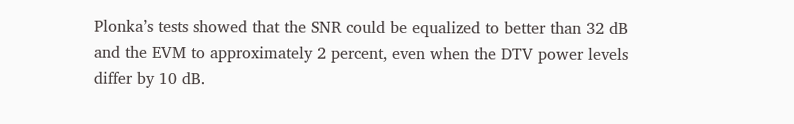Plonka’s tests showed that the SNR could be equalized to better than 32 dB and the EVM to approximately 2 percent, even when the DTV power levels differ by 10 dB.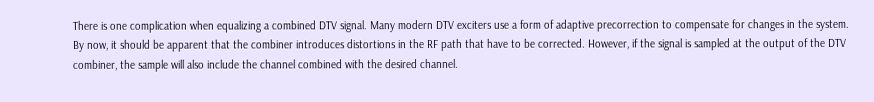There is one complication when equalizing a combined DTV signal. Many modern DTV exciters use a form of adaptive precorrection to compensate for changes in the system. By now, it should be apparent that the combiner introduces distortions in the RF path that have to be corrected. However, if the signal is sampled at the output of the DTV combiner, the sample will also include the channel combined with the desired channel.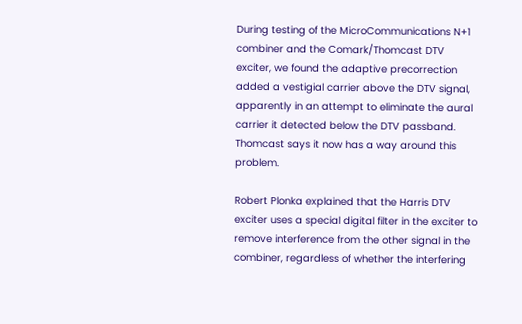During testing of the MicroCommunications N+1 combiner and the Comark/Thomcast DTV exciter, we found the adaptive precorrection added a vestigial carrier above the DTV signal, apparently in an attempt to eliminate the aural carrier it detected below the DTV passband. Thomcast says it now has a way around this problem.

Robert Plonka explained that the Harris DTV exciter uses a special digital filter in the exciter to remove interference from the other signal in the combiner, regardless of whether the interfering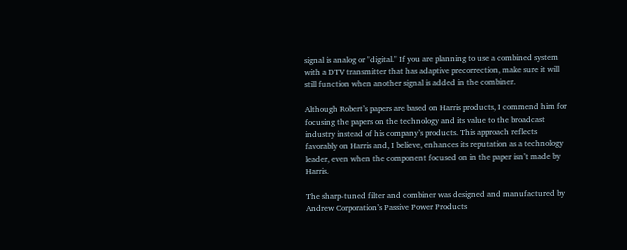signal is analog or "digital." If you are planning to use a combined system with a DTV transmitter that has adaptive precorrection, make sure it will still function when another signal is added in the combiner.

Although Robert’s papers are based on Harris products, I commend him for focusing the papers on the technology and its value to the broadcast industry instead of his company’s products. This approach reflects favorably on Harris and, I believe, enhances its reputation as a technology leader, even when the component focused on in the paper isn’t made by Harris.

The sharp-tuned filter and combiner was designed and manufactured by Andrew Corporation’s Passive Power Products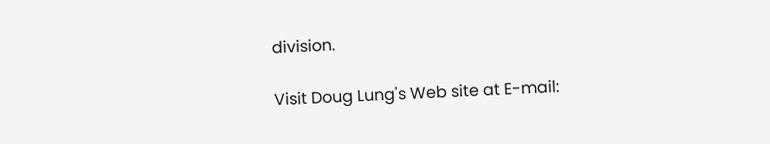division.

Visit Doug Lung's Web site at E-mail: